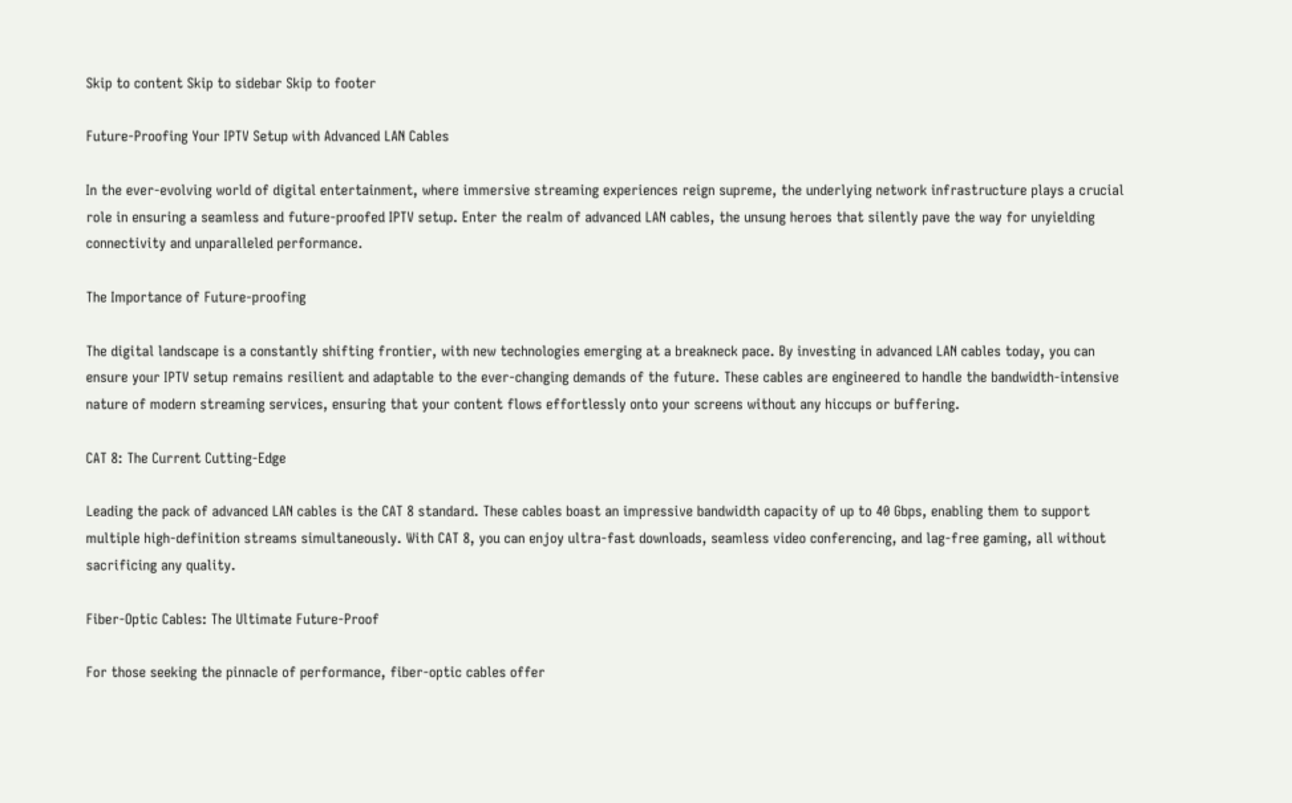Skip to content Skip to sidebar Skip to footer

Future-Proofing Your IPTV Setup with Advanced LAN Cables

In the ever-evolving world of digital entertainment, where immersive streaming experiences reign supreme, the underlying network infrastructure plays a crucial role in ensuring a seamless and future-proofed IPTV setup. Enter the realm of advanced LAN cables, the unsung heroes that silently pave the way for unyielding connectivity and unparalleled performance.

The Importance of Future-proofing

The digital landscape is a constantly shifting frontier, with new technologies emerging at a breakneck pace. By investing in advanced LAN cables today, you can ensure your IPTV setup remains resilient and adaptable to the ever-changing demands of the future. These cables are engineered to handle the bandwidth-intensive nature of modern streaming services, ensuring that your content flows effortlessly onto your screens without any hiccups or buffering.

CAT 8: The Current Cutting-Edge

Leading the pack of advanced LAN cables is the CAT 8 standard. These cables boast an impressive bandwidth capacity of up to 40 Gbps, enabling them to support multiple high-definition streams simultaneously. With CAT 8, you can enjoy ultra-fast downloads, seamless video conferencing, and lag-free gaming, all without sacrificing any quality.

Fiber-Optic Cables: The Ultimate Future-Proof

For those seeking the pinnacle of performance, fiber-optic cables offer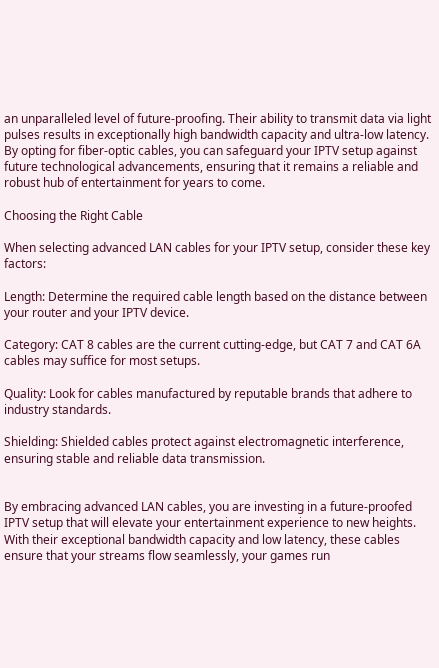an unparalleled level of future-proofing. Their ability to transmit data via light pulses results in exceptionally high bandwidth capacity and ultra-low latency. By opting for fiber-optic cables, you can safeguard your IPTV setup against future technological advancements, ensuring that it remains a reliable and robust hub of entertainment for years to come.

Choosing the Right Cable

When selecting advanced LAN cables for your IPTV setup, consider these key factors:

Length: Determine the required cable length based on the distance between your router and your IPTV device.

Category: CAT 8 cables are the current cutting-edge, but CAT 7 and CAT 6A cables may suffice for most setups.

Quality: Look for cables manufactured by reputable brands that adhere to industry standards.

Shielding: Shielded cables protect against electromagnetic interference, ensuring stable and reliable data transmission.


By embracing advanced LAN cables, you are investing in a future-proofed IPTV setup that will elevate your entertainment experience to new heights. With their exceptional bandwidth capacity and low latency, these cables ensure that your streams flow seamlessly, your games run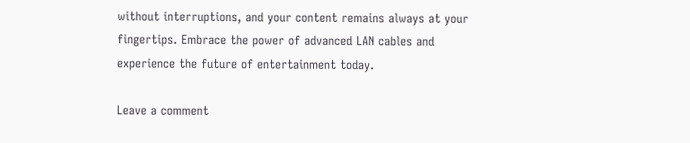without interruptions, and your content remains always at your fingertips. Embrace the power of advanced LAN cables and experience the future of entertainment today.

Leave a comment